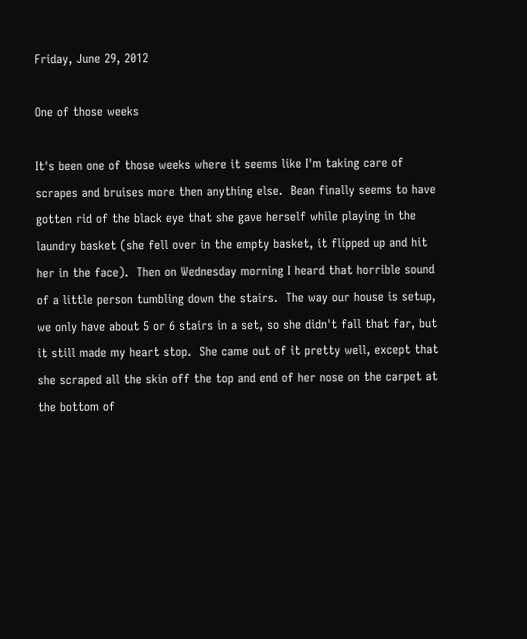Friday, June 29, 2012

One of those weeks

It's been one of those weeks where it seems like I'm taking care of scrapes and bruises more then anything else.  Bean finally seems to have gotten rid of the black eye that she gave herself while playing in the laundry basket (she fell over in the empty basket, it flipped up and hit her in the face).  Then on Wednesday morning I heard that horrible sound of a little person tumbling down the stairs.  The way our house is setup, we only have about 5 or 6 stairs in a set, so she didn't fall that far, but it still made my heart stop.  She came out of it pretty well, except that she scraped all the skin off the top and end of her nose on the carpet at the bottom of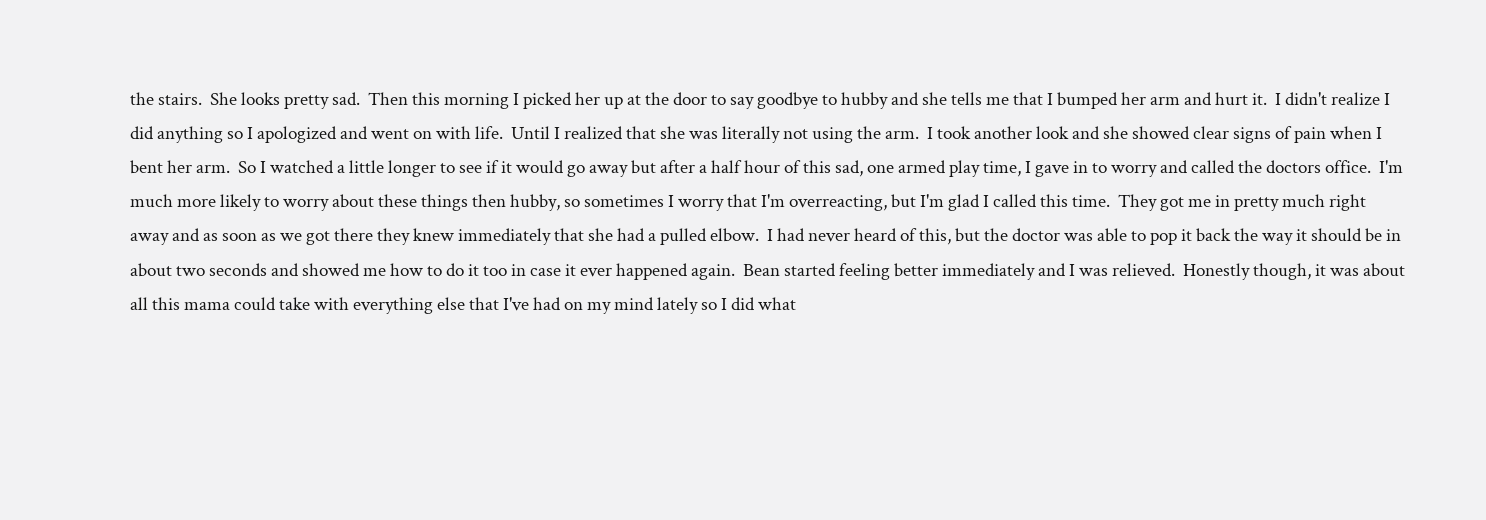the stairs.  She looks pretty sad.  Then this morning I picked her up at the door to say goodbye to hubby and she tells me that I bumped her arm and hurt it.  I didn't realize I did anything so I apologized and went on with life.  Until I realized that she was literally not using the arm.  I took another look and she showed clear signs of pain when I bent her arm.  So I watched a little longer to see if it would go away but after a half hour of this sad, one armed play time, I gave in to worry and called the doctors office.  I'm much more likely to worry about these things then hubby, so sometimes I worry that I'm overreacting, but I'm glad I called this time.  They got me in pretty much right away and as soon as we got there they knew immediately that she had a pulled elbow.  I had never heard of this, but the doctor was able to pop it back the way it should be in about two seconds and showed me how to do it too in case it ever happened again.  Bean started feeling better immediately and I was relieved.  Honestly though, it was about all this mama could take with everything else that I've had on my mind lately so I did what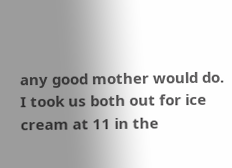any good mother would do.  I took us both out for ice cream at 11 in the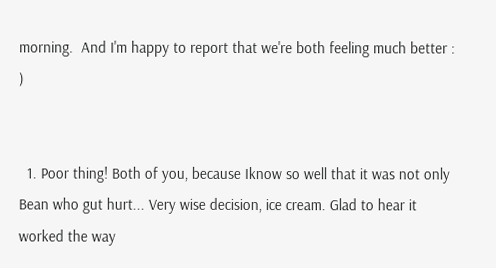morning.  And I'm happy to report that we're both feeling much better : )


  1. Poor thing! Both of you, because Iknow so well that it was not only Bean who gut hurt... Very wise decision, ice cream. Glad to hear it worked the way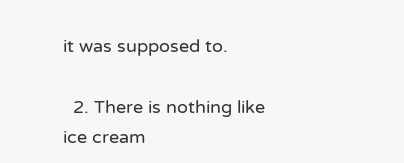it was supposed to.

  2. There is nothing like ice cream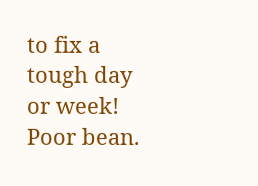to fix a tough day or week! Poor bean.